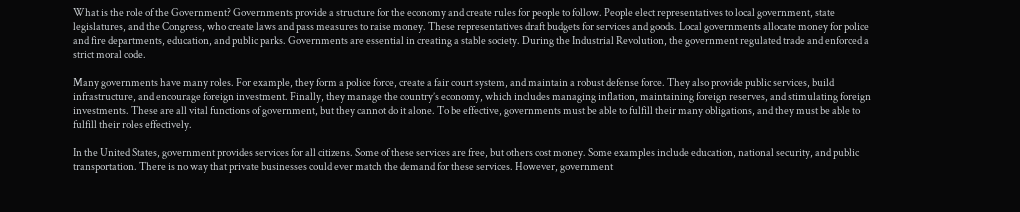What is the role of the Government? Governments provide a structure for the economy and create rules for people to follow. People elect representatives to local government, state legislatures, and the Congress, who create laws and pass measures to raise money. These representatives draft budgets for services and goods. Local governments allocate money for police and fire departments, education, and public parks. Governments are essential in creating a stable society. During the Industrial Revolution, the government regulated trade and enforced a strict moral code.

Many governments have many roles. For example, they form a police force, create a fair court system, and maintain a robust defense force. They also provide public services, build infrastructure, and encourage foreign investment. Finally, they manage the country’s economy, which includes managing inflation, maintaining foreign reserves, and stimulating foreign investments. These are all vital functions of government, but they cannot do it alone. To be effective, governments must be able to fulfill their many obligations, and they must be able to fulfill their roles effectively.

In the United States, government provides services for all citizens. Some of these services are free, but others cost money. Some examples include education, national security, and public transportation. There is no way that private businesses could ever match the demand for these services. However, government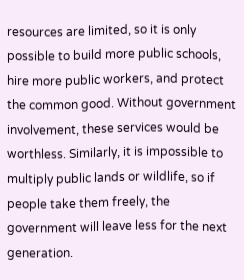resources are limited, so it is only possible to build more public schools, hire more public workers, and protect the common good. Without government involvement, these services would be worthless. Similarly, it is impossible to multiply public lands or wildlife, so if people take them freely, the government will leave less for the next generation.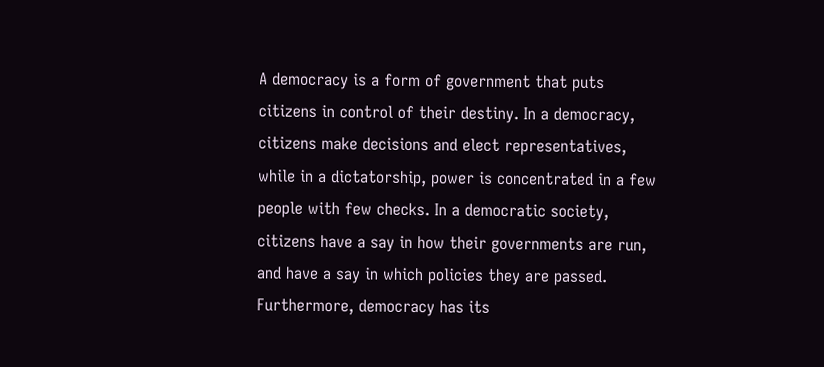A democracy is a form of government that puts citizens in control of their destiny. In a democracy, citizens make decisions and elect representatives, while in a dictatorship, power is concentrated in a few people with few checks. In a democratic society, citizens have a say in how their governments are run, and have a say in which policies they are passed. Furthermore, democracy has its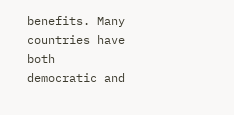benefits. Many countries have both democratic and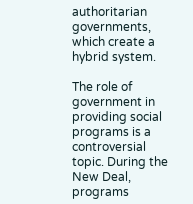authoritarian governments, which create a hybrid system.

The role of government in providing social programs is a controversial topic. During the New Deal, programs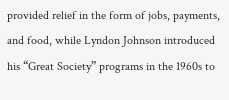provided relief in the form of jobs, payments, and food, while Lyndon Johnson introduced his “Great Society” programs in the 1960s to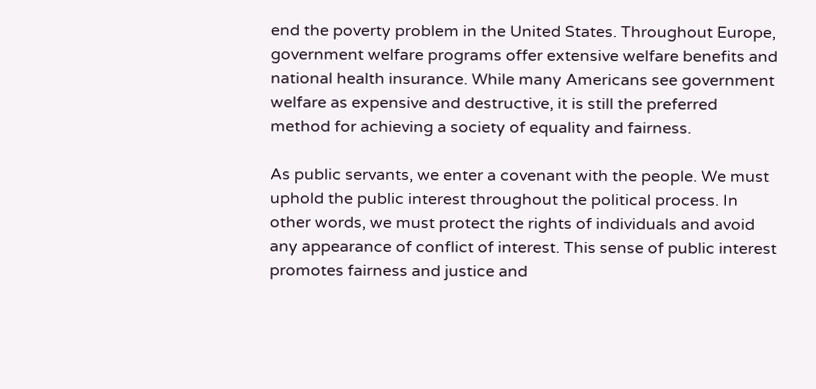end the poverty problem in the United States. Throughout Europe, government welfare programs offer extensive welfare benefits and national health insurance. While many Americans see government welfare as expensive and destructive, it is still the preferred method for achieving a society of equality and fairness.

As public servants, we enter a covenant with the people. We must uphold the public interest throughout the political process. In other words, we must protect the rights of individuals and avoid any appearance of conflict of interest. This sense of public interest promotes fairness and justice and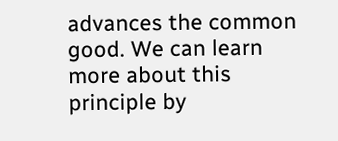advances the common good. We can learn more about this principle by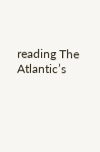reading The Atlantic’s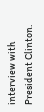interview with President Clinton.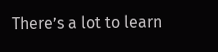There’s a lot to learn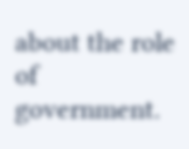about the role of government.